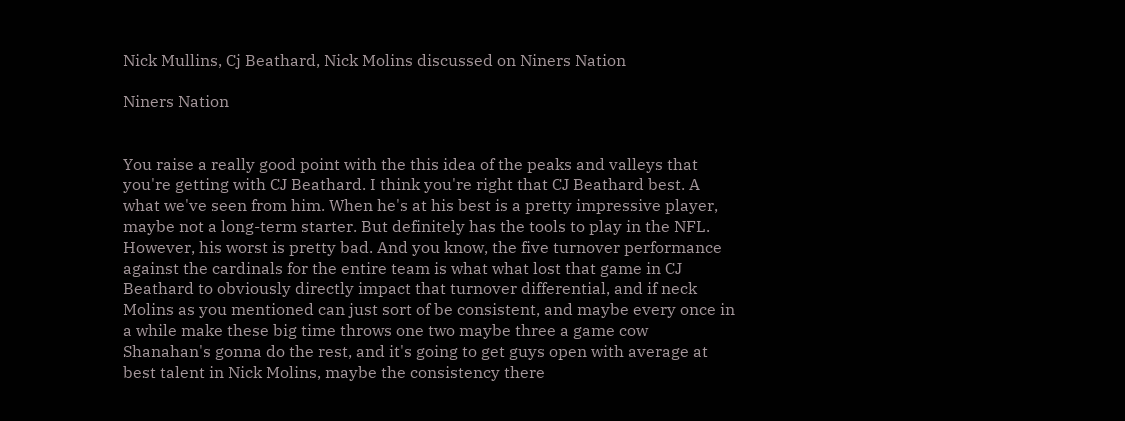Nick Mullins, Cj Beathard, Nick Molins discussed on Niners Nation

Niners Nation


You raise a really good point with the this idea of the peaks and valleys that you're getting with CJ Beathard. I think you're right that CJ Beathard best. A what we've seen from him. When he's at his best is a pretty impressive player, maybe not a long-term starter. But definitely has the tools to play in the NFL. However, his worst is pretty bad. And you know, the five turnover performance against the cardinals for the entire team is what what lost that game in CJ Beathard to obviously directly impact that turnover differential, and if neck Molins as you mentioned can just sort of be consistent, and maybe every once in a while make these big time throws one two maybe three a game cow Shanahan's gonna do the rest, and it's going to get guys open with average at best talent in Nick Molins, maybe the consistency there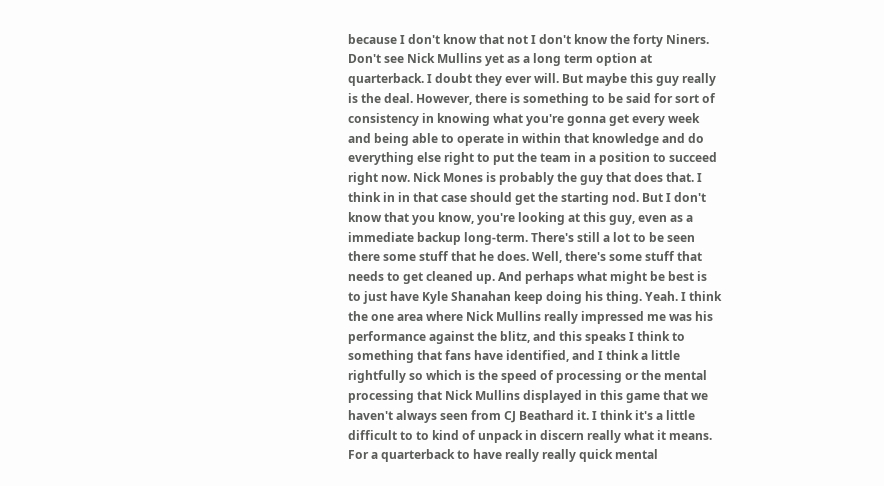because I don't know that not I don't know the forty Niners. Don't see Nick Mullins yet as a long term option at quarterback. I doubt they ever will. But maybe this guy really is the deal. However, there is something to be said for sort of consistency in knowing what you're gonna get every week and being able to operate in within that knowledge and do everything else right to put the team in a position to succeed right now. Nick Mones is probably the guy that does that. I think in in that case should get the starting nod. But I don't know that you know, you're looking at this guy, even as a immediate backup long-term. There's still a lot to be seen there some stuff that he does. Well, there's some stuff that needs to get cleaned up. And perhaps what might be best is to just have Kyle Shanahan keep doing his thing. Yeah. I think the one area where Nick Mullins really impressed me was his performance against the blitz, and this speaks I think to something that fans have identified, and I think a little rightfully so which is the speed of processing or the mental processing that Nick Mullins displayed in this game that we haven't always seen from CJ Beathard it. I think it's a little difficult to to kind of unpack in discern really what it means. For a quarterback to have really really quick mental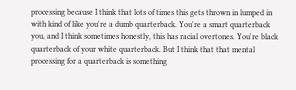processing because I think that lots of times this gets thrown in lumped in with kind of like you're a dumb quarterback. You're a smart quarterback you, and I think sometimes honestly, this has racial overtones. You're black quarterback of your white quarterback. But I think that that mental processing for a quarterback is something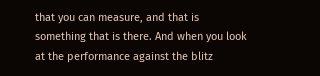that you can measure, and that is something that is there. And when you look at the performance against the blitz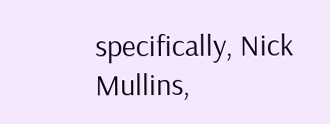specifically, Nick Mullins,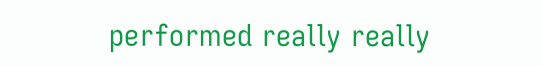performed really really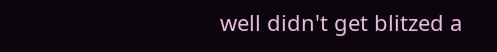well didn't get blitzed a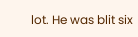lot. He was blit six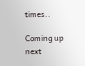times..

Coming up next